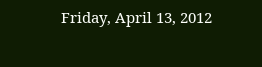Friday, April 13, 2012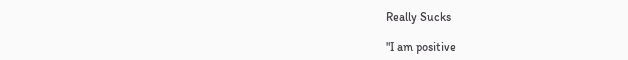Really Sucks

"I am positive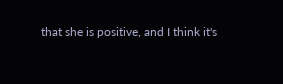that she is positive, and I think it's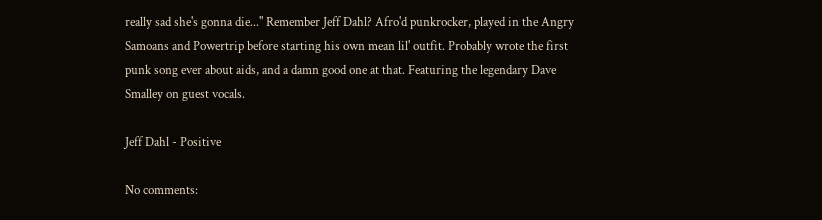really sad she's gonna die..." Remember Jeff Dahl? Afro'd punkrocker, played in the Angry Samoans and Powertrip before starting his own mean lil' outfit. Probably wrote the first punk song ever about aids, and a damn good one at that. Featuring the legendary Dave Smalley on guest vocals.

Jeff Dahl - Positive

No comments: